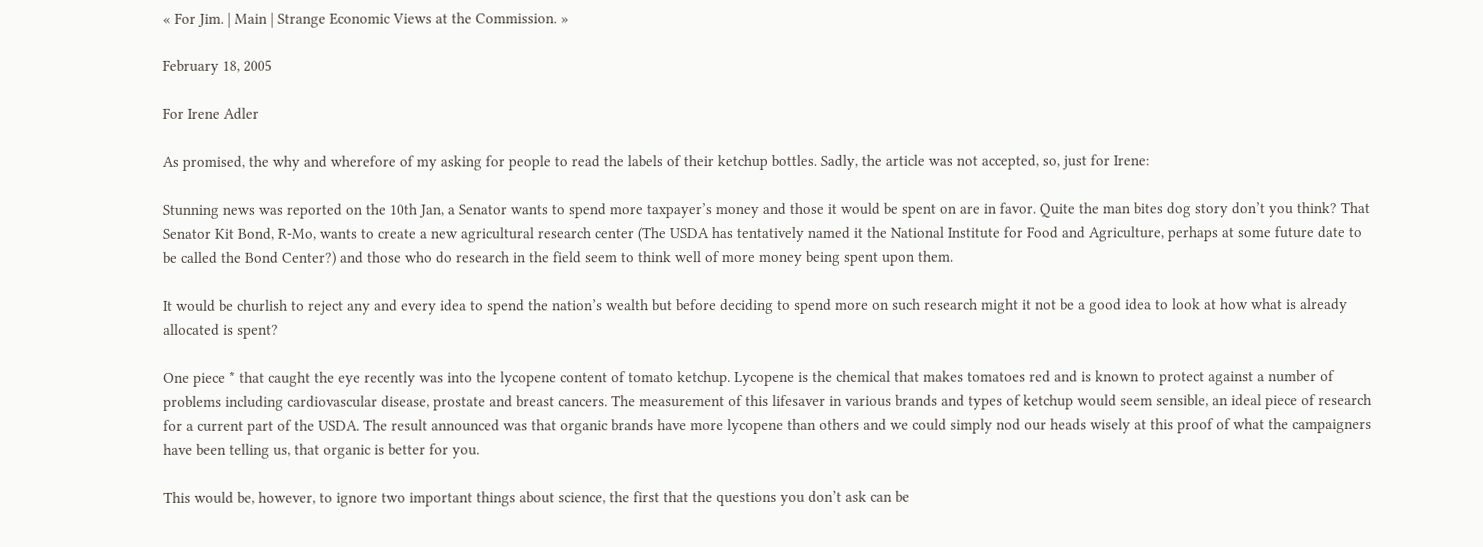« For Jim. | Main | Strange Economic Views at the Commission. »

February 18, 2005

For Irene Adler

As promised, the why and wherefore of my asking for people to read the labels of their ketchup bottles. Sadly, the article was not accepted, so, just for Irene:

Stunning news was reported on the 10th Jan, a Senator wants to spend more taxpayer’s money and those it would be spent on are in favor. Quite the man bites dog story don’t you think? That Senator Kit Bond, R-Mo, wants to create a new agricultural research center (The USDA has tentatively named it the National Institute for Food and Agriculture, perhaps at some future date to be called the Bond Center?) and those who do research in the field seem to think well of more money being spent upon them.

It would be churlish to reject any and every idea to spend the nation’s wealth but before deciding to spend more on such research might it not be a good idea to look at how what is already allocated is spent?

One piece * that caught the eye recently was into the lycopene content of tomato ketchup. Lycopene is the chemical that makes tomatoes red and is known to protect against a number of problems including cardiovascular disease, prostate and breast cancers. The measurement of this lifesaver in various brands and types of ketchup would seem sensible, an ideal piece of research for a current part of the USDA. The result announced was that organic brands have more lycopene than others and we could simply nod our heads wisely at this proof of what the campaigners have been telling us, that organic is better for you.

This would be, however, to ignore two important things about science, the first that the questions you don’t ask can be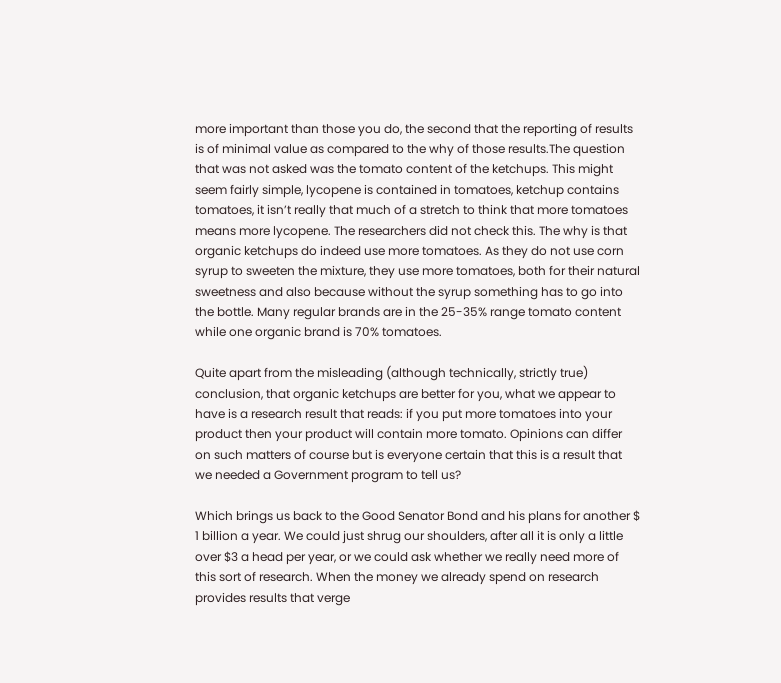more important than those you do, the second that the reporting of results is of minimal value as compared to the why of those results.The question that was not asked was the tomato content of the ketchups. This might seem fairly simple, lycopene is contained in tomatoes, ketchup contains tomatoes, it isn’t really that much of a stretch to think that more tomatoes means more lycopene. The researchers did not check this. The why is that organic ketchups do indeed use more tomatoes. As they do not use corn syrup to sweeten the mixture, they use more tomatoes, both for their natural sweetness and also because without the syrup something has to go into the bottle. Many regular brands are in the 25-35% range tomato content while one organic brand is 70% tomatoes.

Quite apart from the misleading (although technically, strictly true) conclusion, that organic ketchups are better for you, what we appear to have is a research result that reads: if you put more tomatoes into your product then your product will contain more tomato. Opinions can differ on such matters of course but is everyone certain that this is a result that we needed a Government program to tell us?

Which brings us back to the Good Senator Bond and his plans for another $ 1 billion a year. We could just shrug our shoulders, after all it is only a little over $3 a head per year, or we could ask whether we really need more of this sort of research. When the money we already spend on research provides results that verge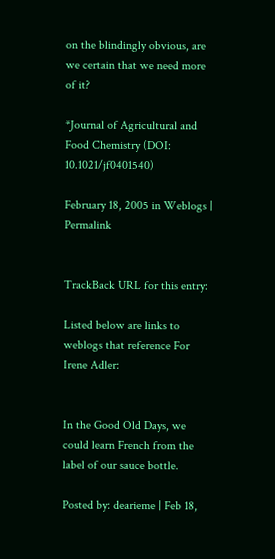on the blindingly obvious, are we certain that we need more of it?

*Journal of Agricultural and Food Chemistry (DOI: 10.1021/jf0401540)

February 18, 2005 in Weblogs | Permalink


TrackBack URL for this entry:

Listed below are links to weblogs that reference For Irene Adler:


In the Good Old Days, we could learn French from the label of our sauce bottle.

Posted by: dearieme | Feb 18,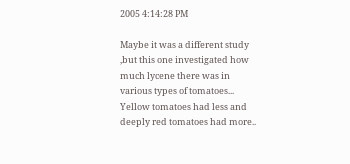2005 4:14:28 PM

Maybe it was a different study ,but this one investigated how much lycene there was in various types of tomatoes... Yellow tomatoes had less and deeply red tomatoes had more..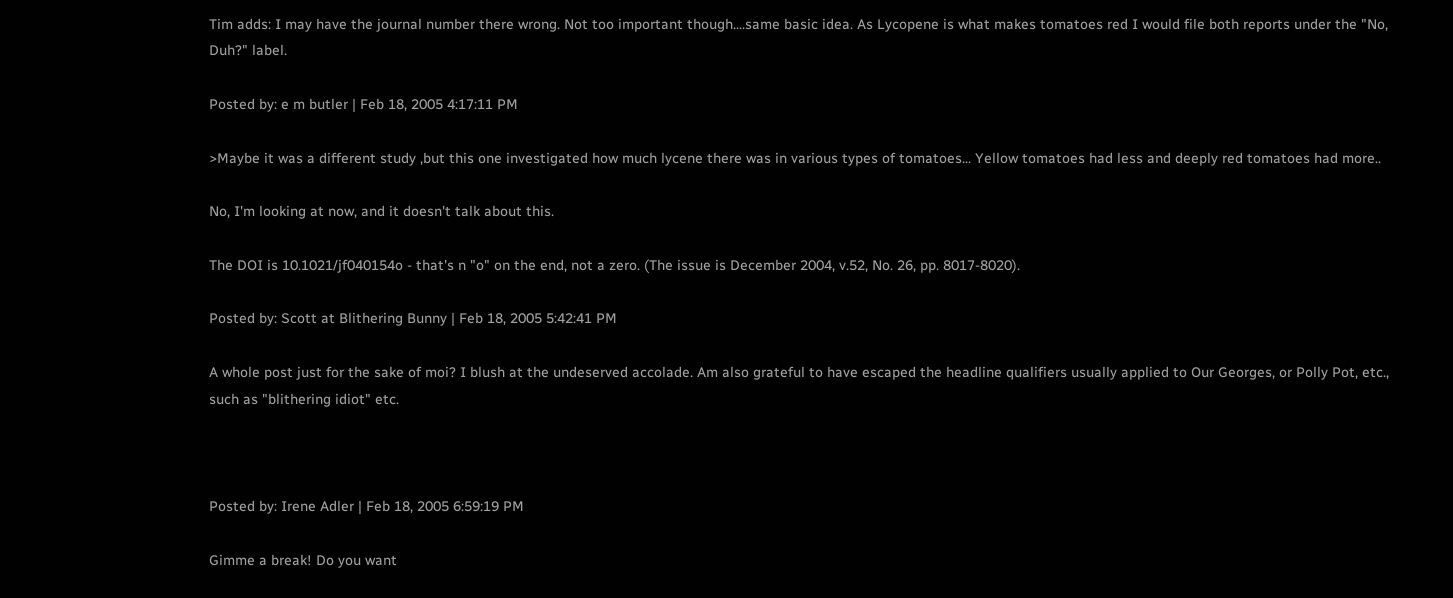Tim adds: I may have the journal number there wrong. Not too important though....same basic idea. As Lycopene is what makes tomatoes red I would file both reports under the "No, Duh?" label.

Posted by: e m butler | Feb 18, 2005 4:17:11 PM

>Maybe it was a different study ,but this one investigated how much lycene there was in various types of tomatoes... Yellow tomatoes had less and deeply red tomatoes had more..

No, I'm looking at now, and it doesn't talk about this.

The DOI is 10.1021/jf040154o - that's n "o" on the end, not a zero. (The issue is December 2004, v.52, No. 26, pp. 8017-8020).

Posted by: Scott at Blithering Bunny | Feb 18, 2005 5:42:41 PM

A whole post just for the sake of moi? I blush at the undeserved accolade. Am also grateful to have escaped the headline qualifiers usually applied to Our Georges, or Polly Pot, etc., such as "blithering idiot" etc.



Posted by: Irene Adler | Feb 18, 2005 6:59:19 PM

Gimme a break! Do you want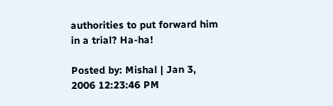authorities to put forward him in a trial? Ha-ha!

Posted by: Mishal | Jan 3, 2006 12:23:46 PM